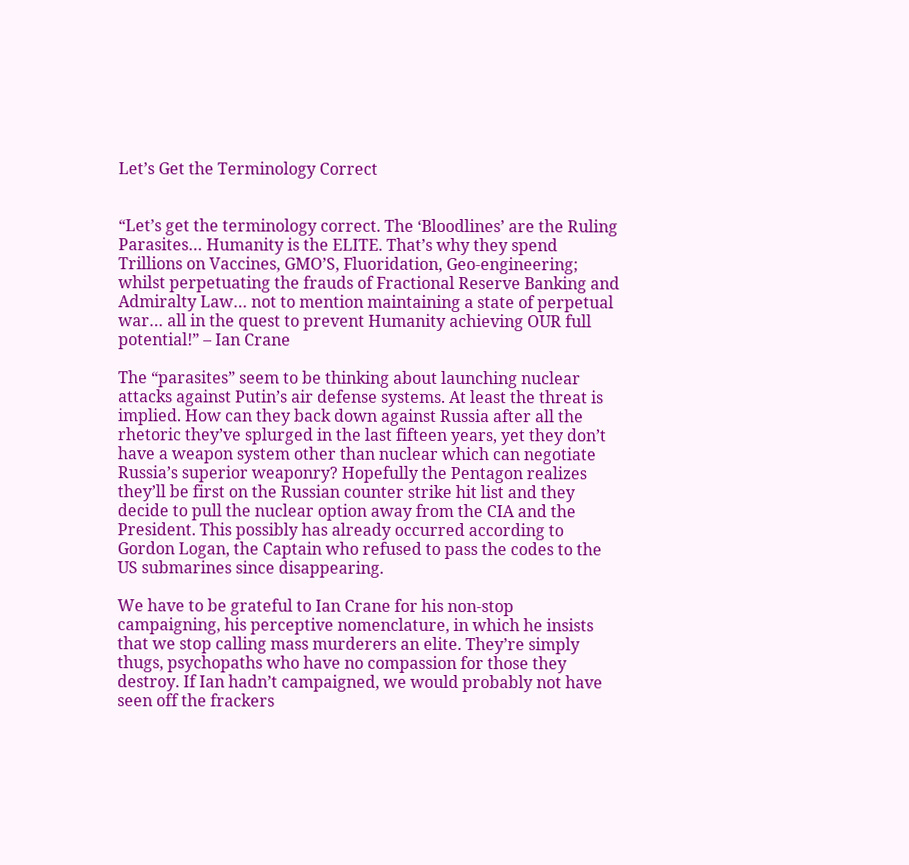Let’s Get the Terminology Correct


“Let’s get the terminology correct. The ‘Bloodlines’ are the Ruling Parasites… Humanity is the ELITE. That’s why they spend Trillions on Vaccines, GMO’S, Fluoridation, Geo-engineering; whilst perpetuating the frauds of Fractional Reserve Banking and Admiralty Law… not to mention maintaining a state of perpetual war… all in the quest to prevent Humanity achieving OUR full potential!” – Ian Crane

The “parasites” seem to be thinking about launching nuclear attacks against Putin’s air defense systems. At least the threat is implied. How can they back down against Russia after all the rhetoric they’ve splurged in the last fifteen years, yet they don’t have a weapon system other than nuclear which can negotiate Russia’s superior weaponry? Hopefully the Pentagon realizes they’ll be first on the Russian counter strike hit list and they decide to pull the nuclear option away from the CIA and the President. This possibly has already occurred according to Gordon Logan, the Captain who refused to pass the codes to the US submarines since disappearing.

We have to be grateful to Ian Crane for his non-stop campaigning, his perceptive nomenclature, in which he insists that we stop calling mass murderers an elite. They’re simply thugs, psychopaths who have no compassion for those they destroy. If Ian hadn’t campaigned, we would probably not have seen off the frackers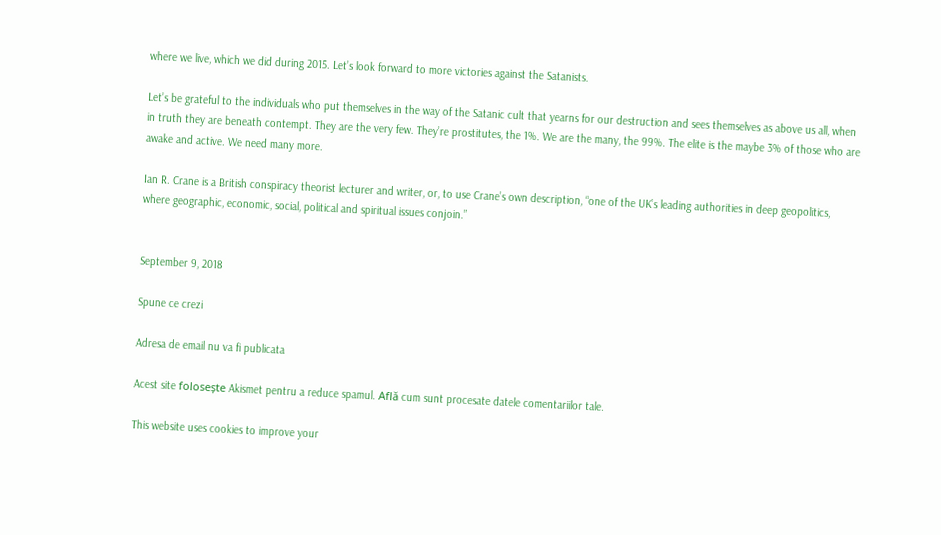where we live, which we did during 2015. Let’s look forward to more victories against the Satanists.

Let’s be grateful to the individuals who put themselves in the way of the Satanic cult that yearns for our destruction and sees themselves as above us all, when in truth they are beneath contempt. They are the very few. They’re prostitutes, the 1%. We are the many, the 99%. The elite is the maybe 3% of those who are awake and active. We need many more.

Ian R. Crane is a British conspiracy theorist lecturer and writer, or, to use Crane’s own description, “one of the UK’s leading authorities in deep geopolitics, where geographic, economic, social, political and spiritual issues conjoin.”


September 9, 2018

Spune ce crezi

Adresa de email nu va fi publicata

Acest site folosește Akismet pentru a reduce spamul. Află cum sunt procesate datele comentariilor tale.

This website uses cookies to improve your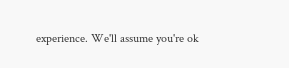experience. We'll assume you're ok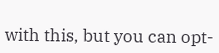with this, but you can opt-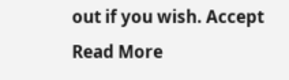out if you wish. Accept Read More